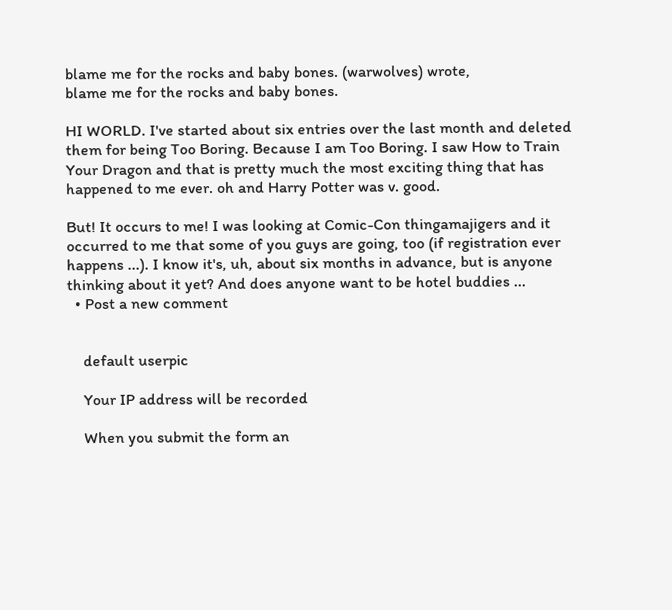blame me for the rocks and baby bones. (warwolves) wrote,
blame me for the rocks and baby bones.

HI WORLD. I've started about six entries over the last month and deleted them for being Too Boring. Because I am Too Boring. I saw How to Train Your Dragon and that is pretty much the most exciting thing that has happened to me ever. oh and Harry Potter was v. good.

But! It occurs to me! I was looking at Comic-Con thingamajigers and it occurred to me that some of you guys are going, too (if registration ever happens ...). I know it's, uh, about six months in advance, but is anyone thinking about it yet? And does anyone want to be hotel buddies ...
  • Post a new comment


    default userpic

    Your IP address will be recorded

    When you submit the form an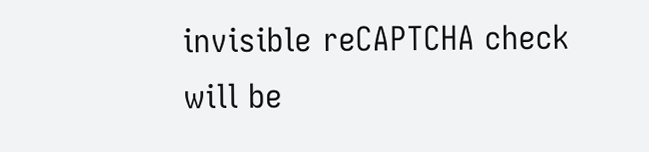invisible reCAPTCHA check will be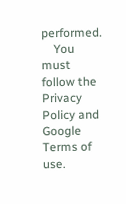performed.
    You must follow the Privacy Policy and Google Terms of use.